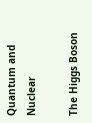Quantum and Nuclear

The Higgs Boson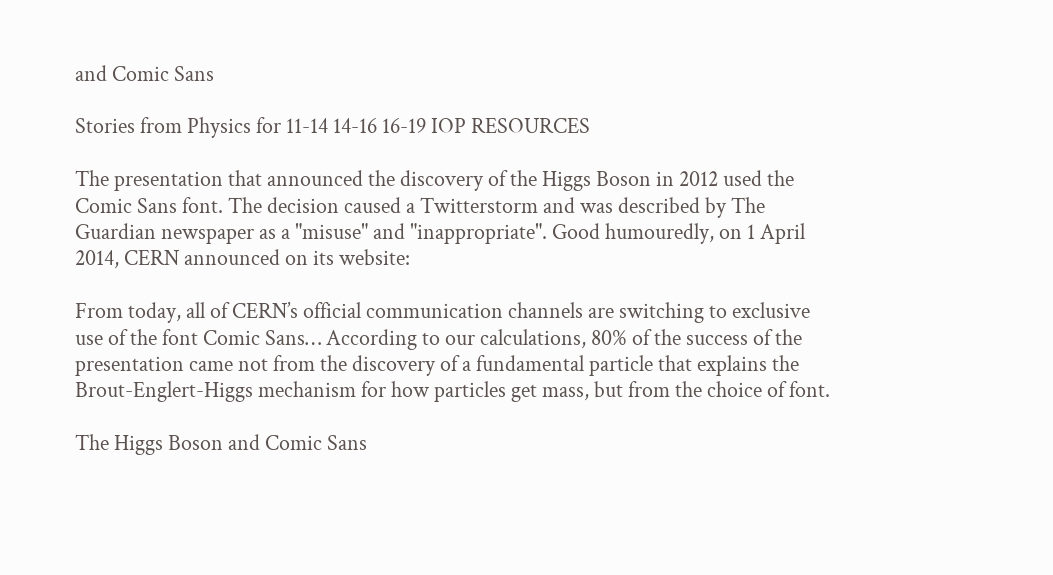and Comic Sans

Stories from Physics for 11-14 14-16 16-19 IOP RESOURCES

The presentation that announced the discovery of the Higgs Boson in 2012 used the Comic Sans font. The decision caused a Twitterstorm and was described by The Guardian newspaper as a "misuse" and "inappropriate". Good humouredly, on 1 April 2014, CERN announced on its website:

From today, all of CERN’s official communication channels are switching to exclusive use of the font Comic Sans… According to our calculations, 80% of the success of the presentation came not from the discovery of a fundamental particle that explains the Brout-Englert-Higgs mechanism for how particles get mass, but from the choice of font.

The Higgs Boson and Comic Sans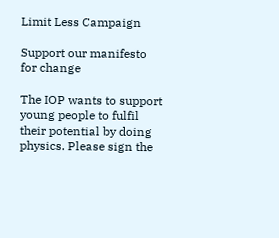Limit Less Campaign

Support our manifesto for change

The IOP wants to support young people to fulfil their potential by doing physics. Please sign the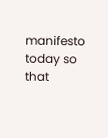manifesto today so that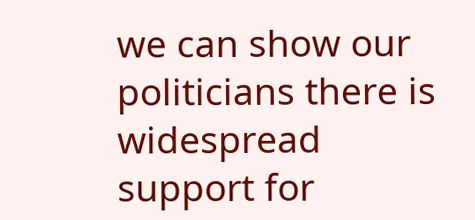we can show our politicians there is widespread support for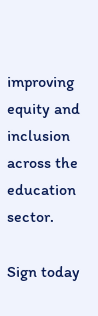improving equity and inclusion across the education sector.

Sign today